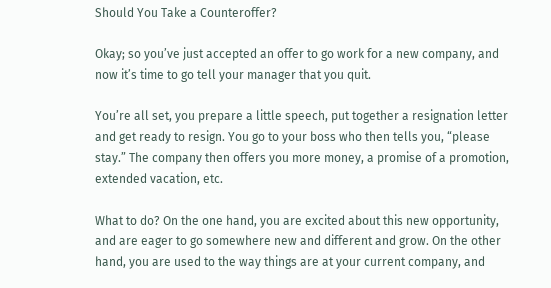Should You Take a Counteroffer?

Okay; so you’ve just accepted an offer to go work for a new company, and now it’s time to go tell your manager that you quit.

You’re all set, you prepare a little speech, put together a resignation letter and get ready to resign. You go to your boss who then tells you, “please stay.” The company then offers you more money, a promise of a promotion, extended vacation, etc.

What to do? On the one hand, you are excited about this new opportunity, and are eager to go somewhere new and different and grow. On the other hand, you are used to the way things are at your current company, and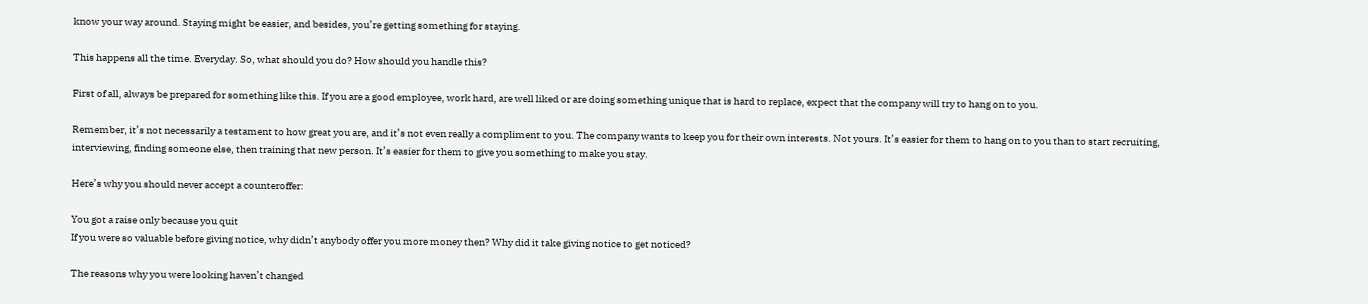know your way around. Staying might be easier, and besides, you’re getting something for staying.

This happens all the time. Everyday. So, what should you do? How should you handle this?

First of all, always be prepared for something like this. If you are a good employee, work hard, are well liked or are doing something unique that is hard to replace, expect that the company will try to hang on to you.

Remember, it’s not necessarily a testament to how great you are, and it’s not even really a compliment to you. The company wants to keep you for their own interests. Not yours. It’s easier for them to hang on to you than to start recruiting, interviewing, finding someone else, then training that new person. It’s easier for them to give you something to make you stay.

Here’s why you should never accept a counteroffer:

You got a raise only because you quit
If you were so valuable before giving notice, why didn’t anybody offer you more money then? Why did it take giving notice to get noticed?

The reasons why you were looking haven’t changed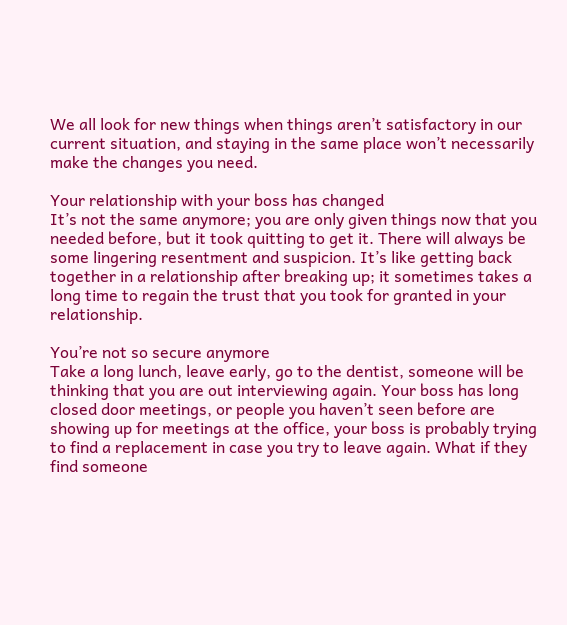We all look for new things when things aren’t satisfactory in our current situation, and staying in the same place won’t necessarily make the changes you need.

Your relationship with your boss has changed
It’s not the same anymore; you are only given things now that you needed before, but it took quitting to get it. There will always be some lingering resentment and suspicion. It’s like getting back together in a relationship after breaking up; it sometimes takes a long time to regain the trust that you took for granted in your relationship.

You’re not so secure anymore
Take a long lunch, leave early, go to the dentist, someone will be thinking that you are out interviewing again. Your boss has long closed door meetings, or people you haven’t seen before are showing up for meetings at the office, your boss is probably trying to find a replacement in case you try to leave again. What if they find someone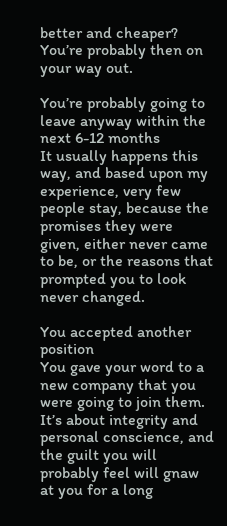better and cheaper? You’re probably then on your way out.

You’re probably going to leave anyway within the next 6-12 months
It usually happens this way, and based upon my experience, very few people stay, because the promises they were given, either never came to be, or the reasons that prompted you to look never changed.

You accepted another position
You gave your word to a new company that you were going to join them. It’s about integrity and personal conscience, and the guilt you will probably feel will gnaw at you for a long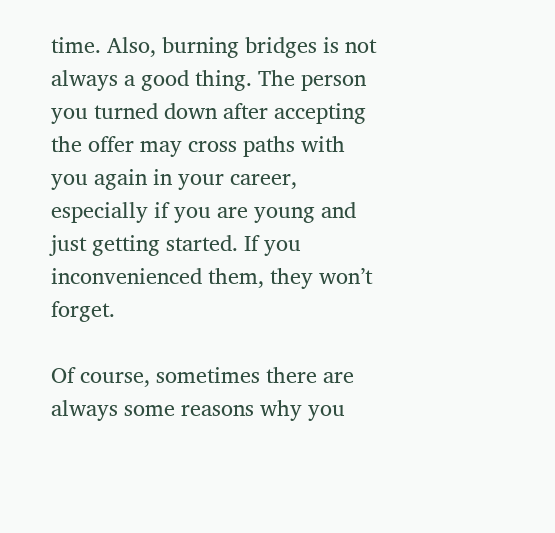time. Also, burning bridges is not always a good thing. The person you turned down after accepting the offer may cross paths with you again in your career, especially if you are young and just getting started. If you inconvenienced them, they won’t forget.

Of course, sometimes there are always some reasons why you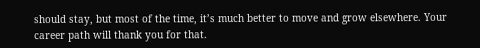should stay, but most of the time, it’s much better to move and grow elsewhere. Your career path will thank you for that.